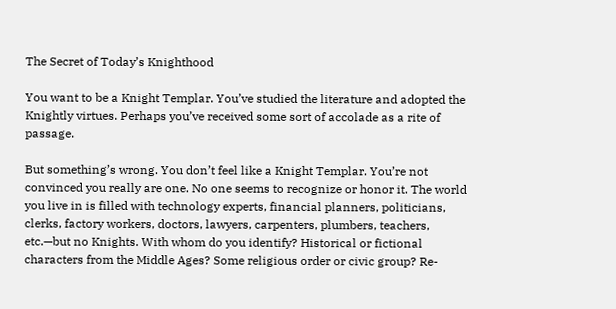The Secret of Today’s Knighthood

You want to be a Knight Templar. You’ve studied the literature and adopted the Knightly virtues. Perhaps you’ve received some sort of accolade as a rite of passage.

But something’s wrong. You don’t feel like a Knight Templar. You’re not convinced you really are one. No one seems to recognize or honor it. The world you live in is filled with technology experts, financial planners, politicians, clerks, factory workers, doctors, lawyers, carpenters, plumbers, teachers, etc.—but no Knights. With whom do you identify? Historical or fictional characters from the Middle Ages? Some religious order or civic group? Re-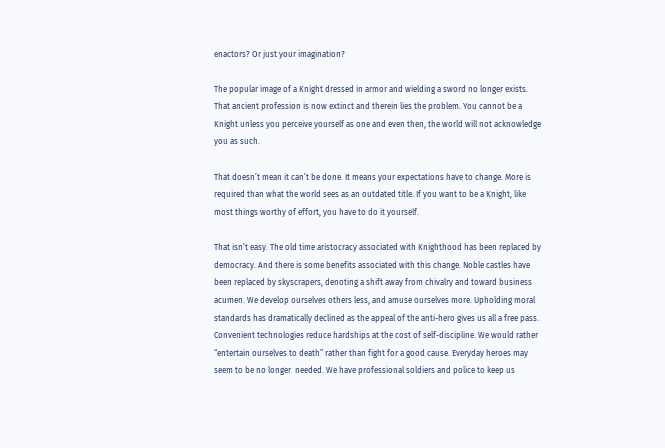enactors? Or just your imagination?

The popular image of a Knight dressed in armor and wielding a sword no longer exists. That ancient profession is now extinct and therein lies the problem. You cannot be a Knight unless you perceive yourself as one and even then, the world will not acknowledge you as such.

That doesn’t mean it can’t be done. It means your expectations have to change. More is required than what the world sees as an outdated title. If you want to be a Knight, like most things worthy of effort, you have to do it yourself.

That isn’t easy. The old time aristocracy associated with Knighthood has been replaced by democracy. And there is some benefits associated with this change. Noble castles have been replaced by skyscrapers, denoting a shift away from chivalry and toward business acumen. We develop ourselves others less, and amuse ourselves more. Upholding moral standards has dramatically declined as the appeal of the anti-hero gives us all a free pass. Convenient technologies reduce hardships at the cost of self-discipline. We would rather “entertain ourselves to death” rather than fight for a good cause. Everyday heroes may seem to be no longer  needed. We have professional soldiers and police to keep us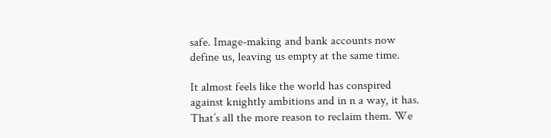safe. Image-making and bank accounts now define us, leaving us empty at the same time.

It almost feels like the world has conspired against knightly ambitions and in n a way, it has. That’s all the more reason to reclaim them. We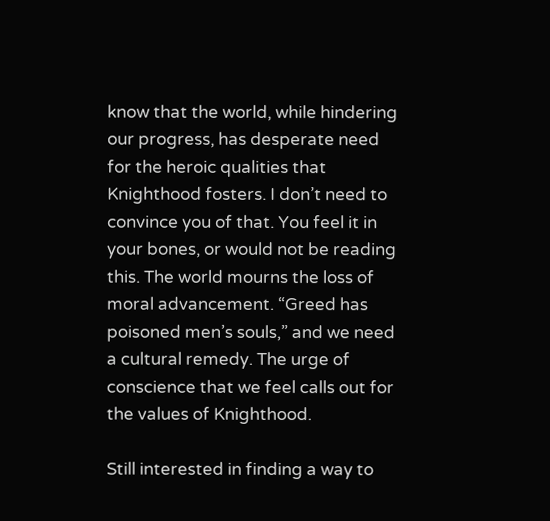know that the world, while hindering our progress, has desperate need for the heroic qualities that Knighthood fosters. I don’t need to convince you of that. You feel it in your bones, or would not be reading this. The world mourns the loss of moral advancement. “Greed has poisoned men’s souls,” and we need a cultural remedy. The urge of conscience that we feel calls out for the values of Knighthood.

Still interested in finding a way to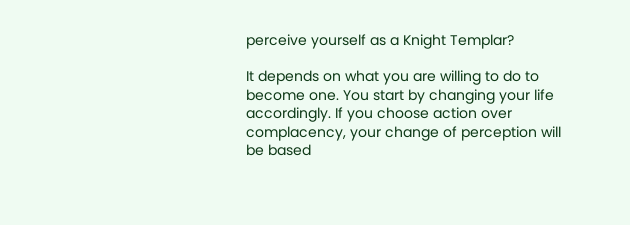perceive yourself as a Knight Templar?

It depends on what you are willing to do to become one. You start by changing your life accordingly. If you choose action over complacency, your change of perception will be based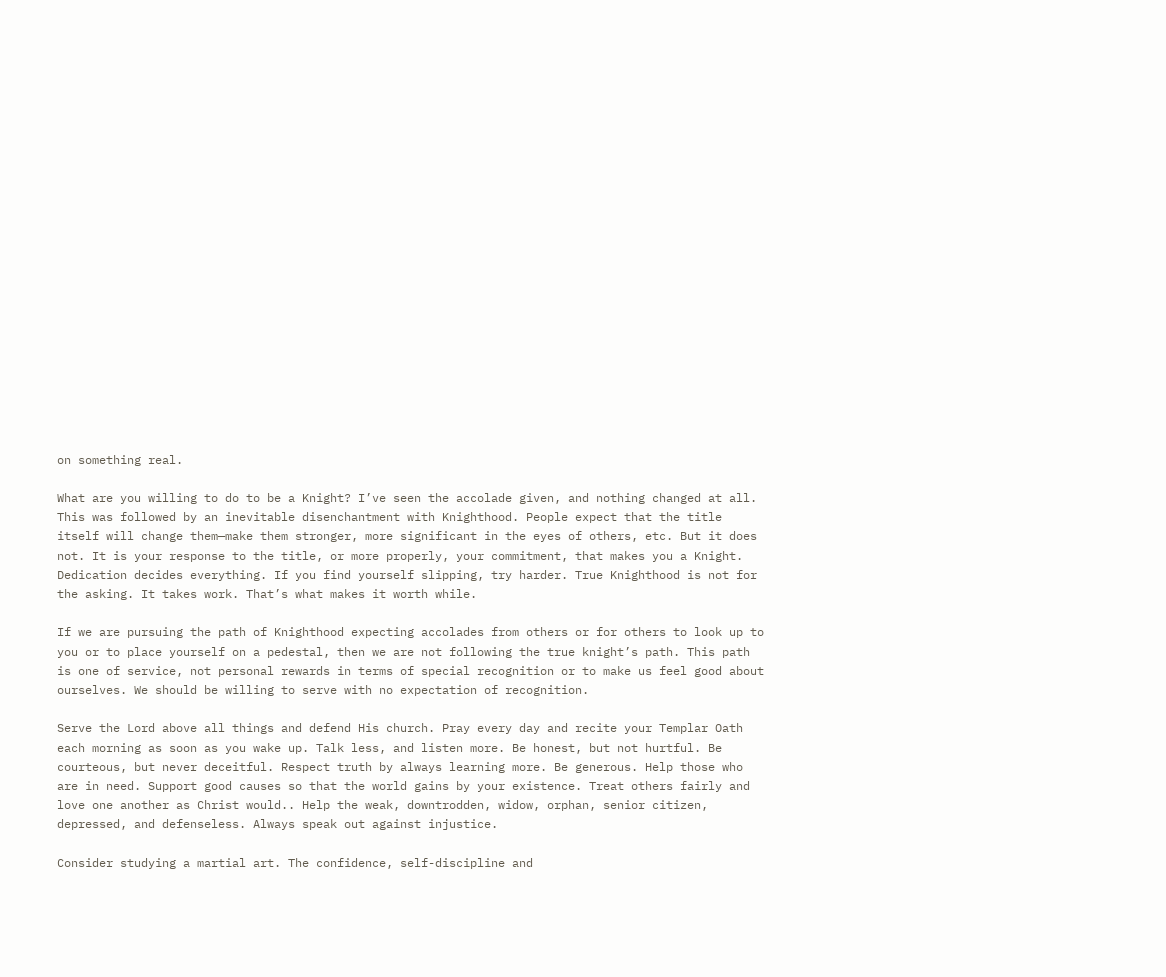on something real.

What are you willing to do to be a Knight? I’ve seen the accolade given, and nothing changed at all. This was followed by an inevitable disenchantment with Knighthood. People expect that the title itself will change them—make them stronger, more significant in the eyes of others, etc. But it does not. It is your response to the title, or more properly, your commitment, that makes you a Knight. Dedication decides everything. If you find yourself slipping, try harder. True Knighthood is not for the asking. It takes work. That’s what makes it worth while.

If we are pursuing the path of Knighthood expecting accolades from others or for others to look up to you or to place yourself on a pedestal, then we are not following the true knight’s path. This path is one of service, not personal rewards in terms of special recognition or to make us feel good about ourselves. We should be willing to serve with no expectation of recognition.

Serve the Lord above all things and defend His church. Pray every day and recite your Templar Oath each morning as soon as you wake up. Talk less, and listen more. Be honest, but not hurtful. Be courteous, but never deceitful. Respect truth by always learning more. Be generous. Help those who are in need. Support good causes so that the world gains by your existence. Treat others fairly and love one another as Christ would.. Help the weak, downtrodden, widow, orphan, senior citizen, depressed, and defenseless. Always speak out against injustice.

Consider studying a martial art. The confidence, self-discipline and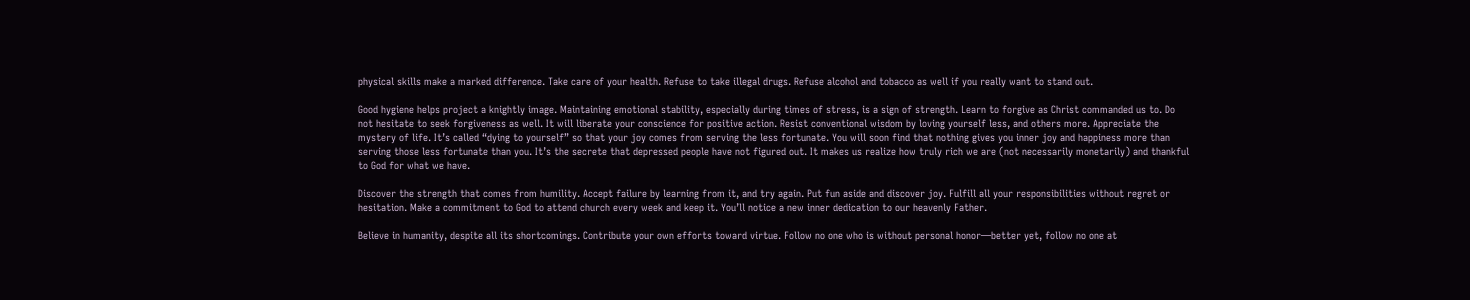physical skills make a marked difference. Take care of your health. Refuse to take illegal drugs. Refuse alcohol and tobacco as well if you really want to stand out.

Good hygiene helps project a knightly image. Maintaining emotional stability, especially during times of stress, is a sign of strength. Learn to forgive as Christ commanded us to. Do not hesitate to seek forgiveness as well. It will liberate your conscience for positive action. Resist conventional wisdom by loving yourself less, and others more. Appreciate the mystery of life. It’s called “dying to yourself” so that your joy comes from serving the less fortunate. You will soon find that nothing gives you inner joy and happiness more than serving those less fortunate than you. It’s the secrete that depressed people have not figured out. It makes us realize how truly rich we are (not necessarily monetarily) and thankful to God for what we have.

Discover the strength that comes from humility. Accept failure by learning from it, and try again. Put fun aside and discover joy. Fulfill all your responsibilities without regret or hesitation. Make a commitment to God to attend church every week and keep it. You’ll notice a new inner dedication to our heavenly Father.

Believe in humanity, despite all its shortcomings. Contribute your own efforts toward virtue. Follow no one who is without personal honor—better yet, follow no one at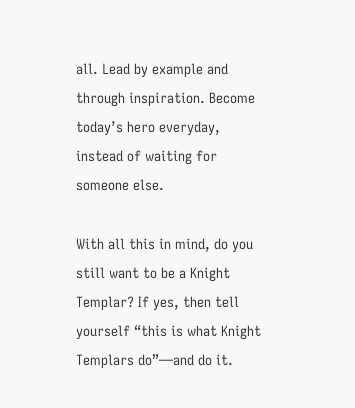all. Lead by example and through inspiration. Become today’s hero everyday, instead of waiting for someone else.

With all this in mind, do you still want to be a Knight Templar? If yes, then tell yourself “this is what Knight Templars do”—and do it.